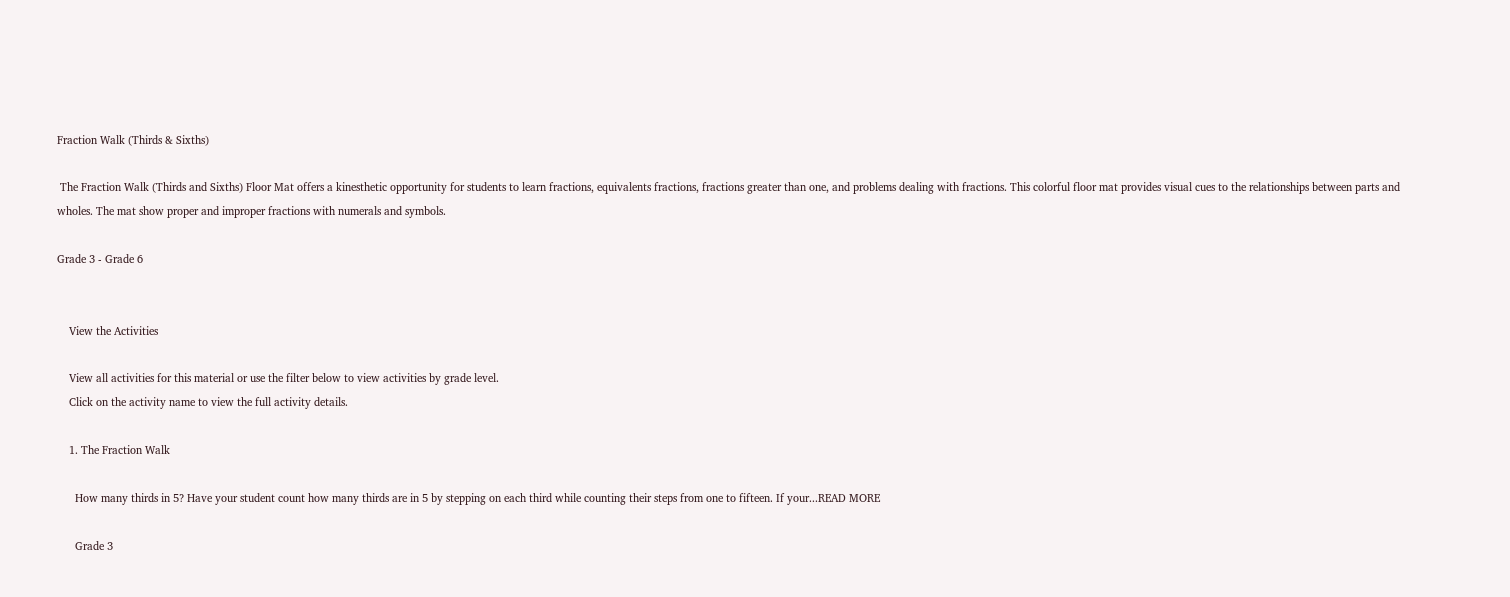Fraction Walk (Thirds & Sixths)

 The Fraction Walk (Thirds and Sixths) Floor Mat offers a kinesthetic opportunity for students to learn fractions, equivalents fractions, fractions greater than one, and problems dealing with fractions. This colorful floor mat provides visual cues to the relationships between parts and wholes. The mat show proper and improper fractions with numerals and symbols.

Grade 3 - Grade 6


    View the Activities

    View all activities for this material or use the filter below to view activities by grade level.
    Click on the activity name to view the full activity details.

    1. The Fraction Walk

      How many thirds in 5? Have your student count how many thirds are in 5 by stepping on each third while counting their steps from one to fifteen. If your...READ MORE

      Grade 3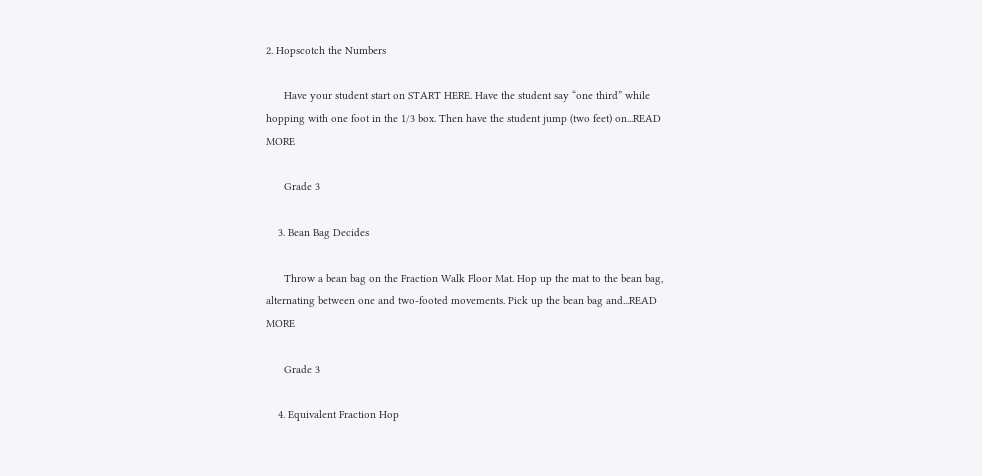2. Hopscotch the Numbers

      Have your student start on START HERE. Have the student say “one third” while hopping with one foot in the 1/3 box. Then have the student jump (two feet) on...READ MORE

      Grade 3

    3. Bean Bag Decides

      Throw a bean bag on the Fraction Walk Floor Mat. Hop up the mat to the bean bag, alternating between one and two-footed movements. Pick up the bean bag and...READ MORE

      Grade 3

    4. Equivalent Fraction Hop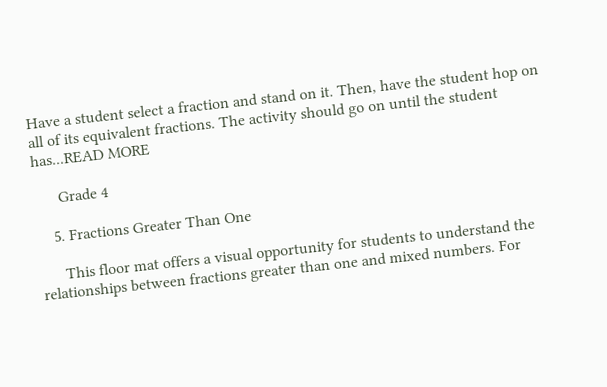Have a student select a fraction and stand on it. Then, have the student hop on all of its equivalent fractions. The activity should go on until the student has...READ MORE

      Grade 4

    5. Fractions Greater Than One

      This floor mat offers a visual opportunity for students to understand the relationships between fractions greater than one and mixed numbers. For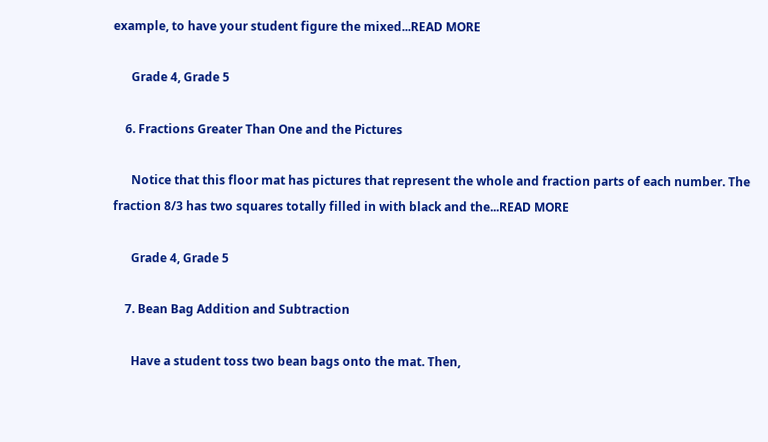example, to have your student figure the mixed...READ MORE

      Grade 4, Grade 5

    6. Fractions Greater Than One and the Pictures

      Notice that this floor mat has pictures that represent the whole and fraction parts of each number. The fraction 8/3 has two squares totally filled in with black and the...READ MORE

      Grade 4, Grade 5

    7. Bean Bag Addition and Subtraction

      Have a student toss two bean bags onto the mat. Then,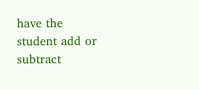have the student add or subtract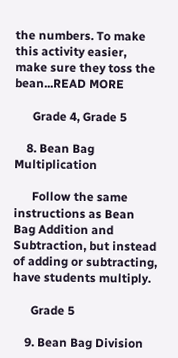the numbers. To make this activity easier, make sure they toss the bean...READ MORE

      Grade 4, Grade 5

    8. Bean Bag Multiplication

      Follow the same instructions as Bean Bag Addition and Subtraction, but instead of adding or subtracting, have students multiply.

      Grade 5

    9. Bean Bag Division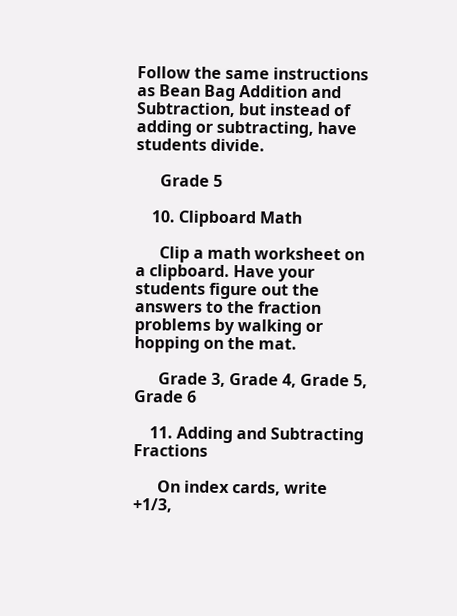Follow the same instructions as Bean Bag Addition and Subtraction, but instead of adding or subtracting, have students divide.

      Grade 5

    10. Clipboard Math

      Clip a math worksheet on a clipboard. Have your students figure out the answers to the fraction problems by walking or hopping on the mat.

      Grade 3, Grade 4, Grade 5, Grade 6

    11. Adding and Subtracting Fractions

      On index cards, write +1/3,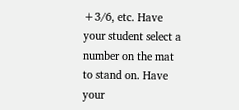+3/6, etc. Have your student select a number on the mat to stand on. Have your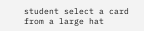student select a card from a large hat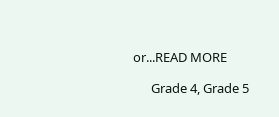or...READ MORE

      Grade 4, Grade 5